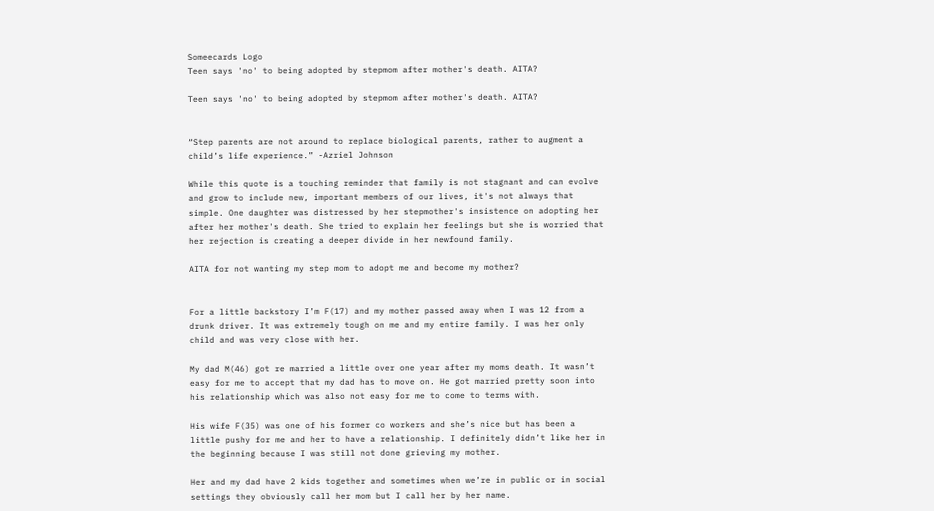Someecards Logo
Teen says 'no' to being adopted by stepmom after mother's death. AITA?

Teen says 'no' to being adopted by stepmom after mother's death. AITA?


“Step parents are not around to replace biological parents, rather to augment a child’s life experience.” -Azriel Johnson

While this quote is a touching reminder that family is not stagnant and can evolve and grow to include new, important members of our lives, it's not always that simple. One daughter was distressed by her stepmother's insistence on adopting her after her mother's death. She tried to explain her feelings but she is worried that her rejection is creating a deeper divide in her newfound family.

AITA for not wanting my step mom to adopt me and become my mother?


For a little backstory I’m F(17) and my mother passed away when I was 12 from a drunk driver. It was extremely tough on me and my entire family. I was her only child and was very close with her.

My dad M(46) got re married a little over one year after my moms death. It wasn’t easy for me to accept that my dad has to move on. He got married pretty soon into his relationship which was also not easy for me to come to terms with.

His wife F(35) was one of his former co workers and she’s nice but has been a little pushy for me and her to have a relationship. I definitely didn’t like her in the beginning because I was still not done grieving my mother.

Her and my dad have 2 kids together and sometimes when we’re in public or in social settings they obviously call her mom but I call her by her name.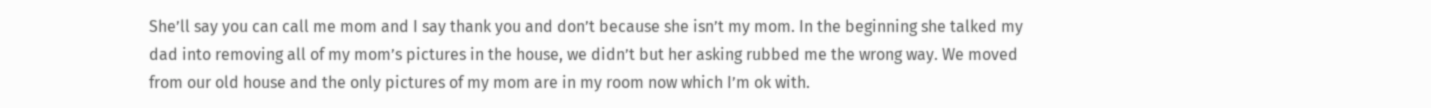She’ll say you can call me mom and I say thank you and don’t because she isn’t my mom. In the beginning she talked my dad into removing all of my mom’s pictures in the house, we didn’t but her asking rubbed me the wrong way. We moved from our old house and the only pictures of my mom are in my room now which I’m ok with.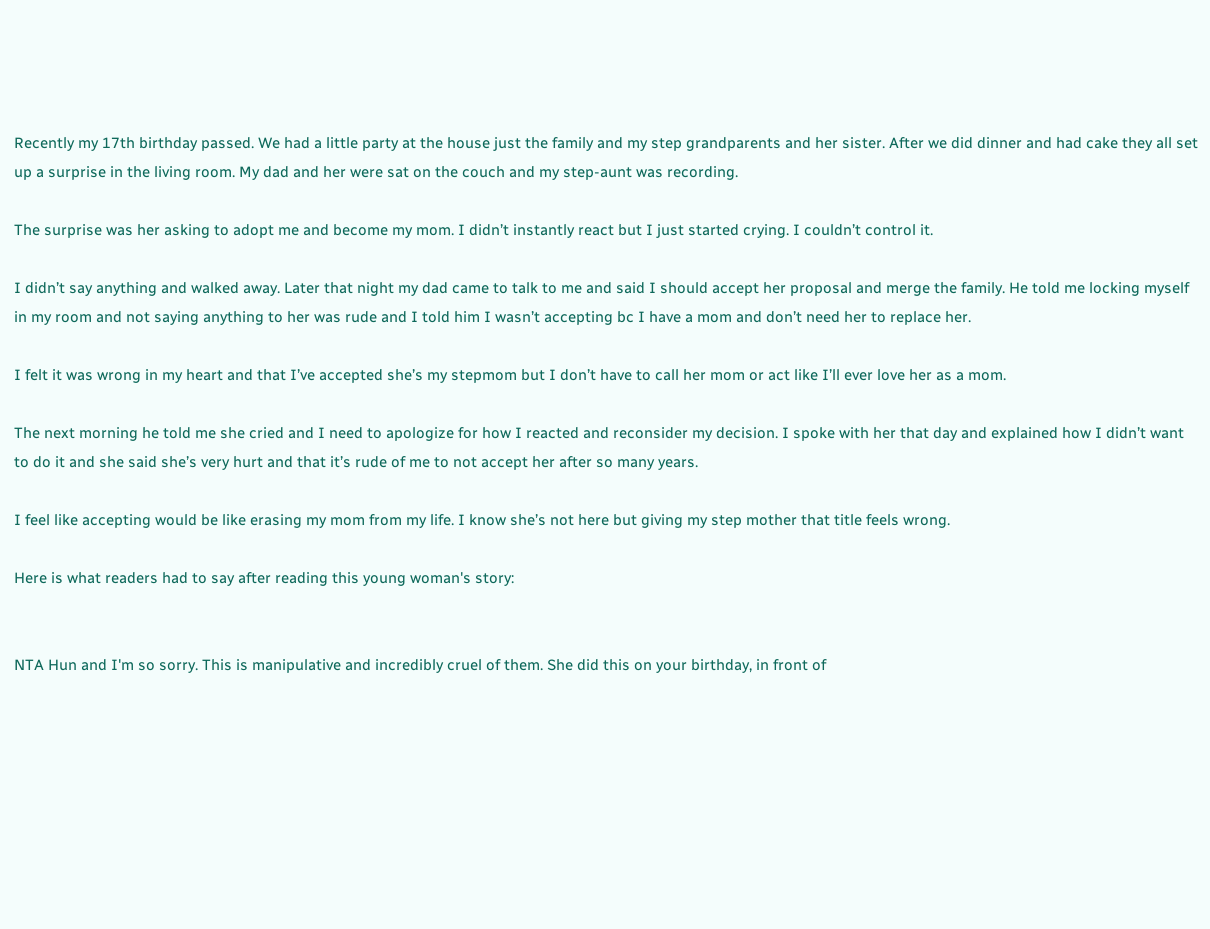Recently my 17th birthday passed. We had a little party at the house just the family and my step grandparents and her sister. After we did dinner and had cake they all set up a surprise in the living room. My dad and her were sat on the couch and my step-aunt was recording.

The surprise was her asking to adopt me and become my mom. I didn’t instantly react but I just started crying. I couldn’t control it.

I didn’t say anything and walked away. Later that night my dad came to talk to me and said I should accept her proposal and merge the family. He told me locking myself in my room and not saying anything to her was rude and I told him I wasn’t accepting bc I have a mom and don’t need her to replace her.

I felt it was wrong in my heart and that I’ve accepted she’s my stepmom but I don’t have to call her mom or act like I’ll ever love her as a mom.

The next morning he told me she cried and I need to apologize for how I reacted and reconsider my decision. I spoke with her that day and explained how I didn’t want to do it and she said she’s very hurt and that it’s rude of me to not accept her after so many years.

I feel like accepting would be like erasing my mom from my life. I know she’s not here but giving my step mother that title feels wrong.

Here is what readers had to say after reading this young woman's story:


NTA Hun and I'm so sorry. This is manipulative and incredibly cruel of them. She did this on your birthday, in front of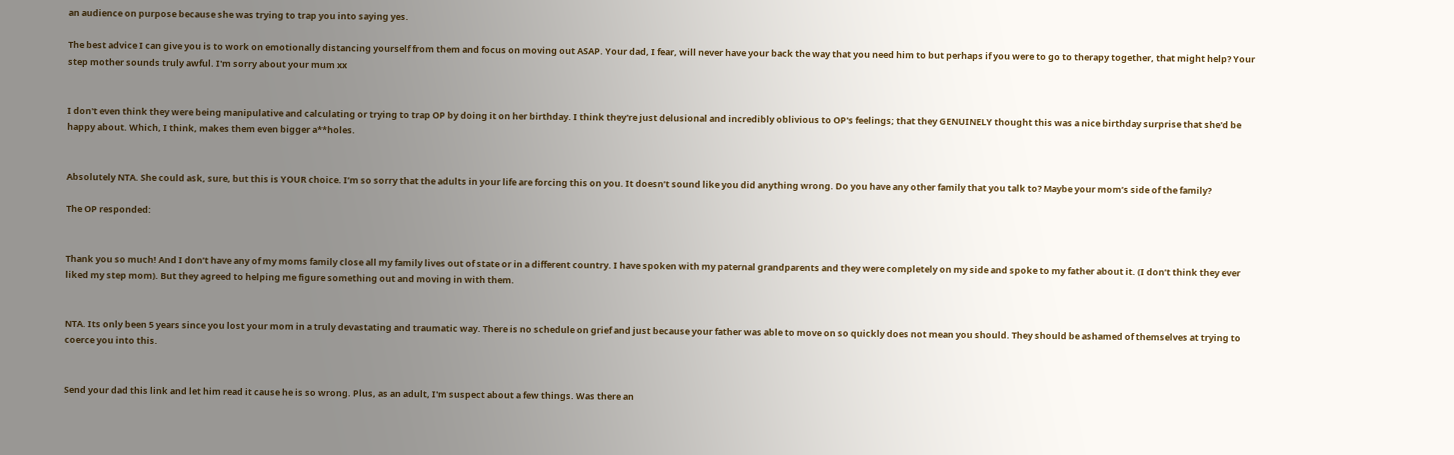an audience on purpose because she was trying to trap you into saying yes.

The best advice I can give you is to work on emotionally distancing yourself from them and focus on moving out ASAP. Your dad, I fear, will never have your back the way that you need him to but perhaps if you were to go to therapy together, that might help? Your step mother sounds truly awful. I'm sorry about your mum xx


I don't even think they were being manipulative and calculating or trying to trap OP by doing it on her birthday. I think they're just delusional and incredibly oblivious to OP's feelings; that they GENUINELY thought this was a nice birthday surprise that she'd be happy about. Which, I think, makes them even bigger a**holes.


Absolutely NTA. She could ask, sure, but this is YOUR choice. I’m so sorry that the adults in your life are forcing this on you. It doesn’t sound like you did anything wrong. Do you have any other family that you talk to? Maybe your mom’s side of the family?

The OP responded:


Thank you so much! And I don’t have any of my moms family close all my family lives out of state or in a different country. I have spoken with my paternal grandparents and they were completely on my side and spoke to my father about it. (I don’t think they ever liked my step mom). But they agreed to helping me figure something out and moving in with them.


NTA. Its only been 5 years since you lost your mom in a truly devastating and traumatic way. There is no schedule on grief and just because your father was able to move on so quickly does not mean you should. They should be ashamed of themselves at trying to coerce you into this.


Send your dad this link and let him read it cause he is so wrong. Plus, as an adult, I'm suspect about a few things. Was there an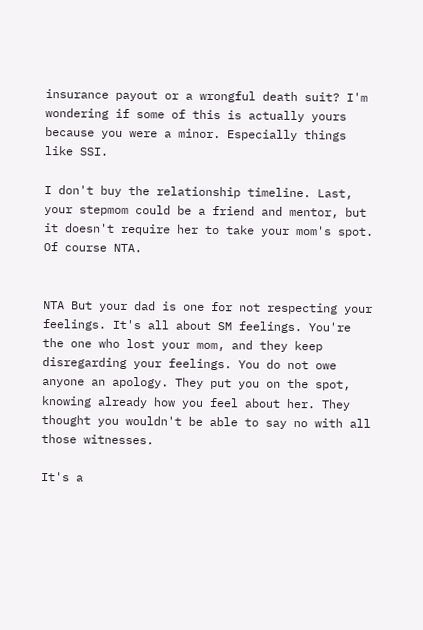insurance payout or a wrongful death suit? I'm wondering if some of this is actually yours because you were a minor. Especially things like SSI.

I don't buy the relationship timeline. Last, your stepmom could be a friend and mentor, but it doesn't require her to take your mom's spot. Of course NTA.


NTA But your dad is one for not respecting your feelings. It's all about SM feelings. You're the one who lost your mom, and they keep disregarding your feelings. You do not owe anyone an apology. They put you on the spot, knowing already how you feel about her. They thought you wouldn't be able to say no with all those witnesses.

It's a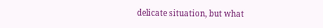delicate situation, but what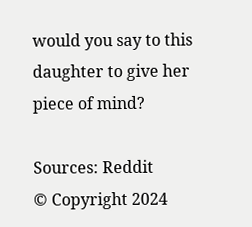would you say to this daughter to give her piece of mind?

Sources: Reddit
© Copyright 2024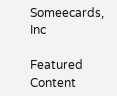Someecards, Inc

Featured Content